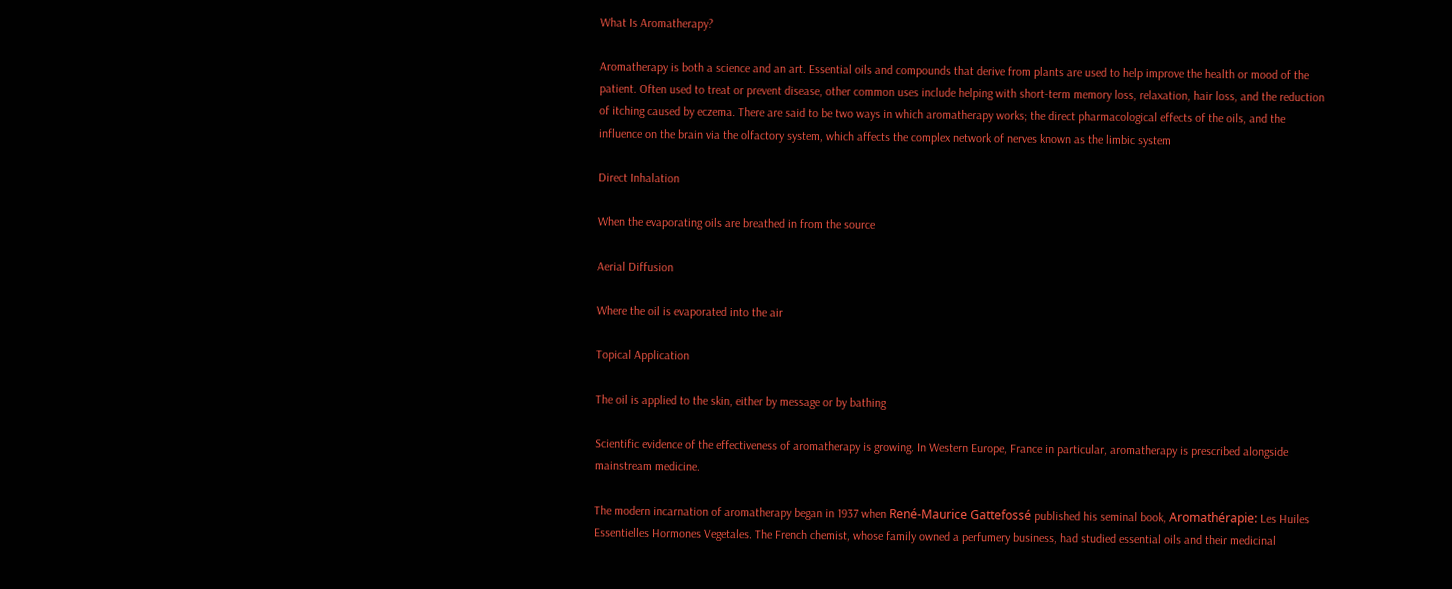What Is Aromatherapy?

Aromatherapy is both a science and an art. Essential oils and compounds that derive from plants are used to help improve the health or mood of the patient. Often used to treat or prevent disease, other common uses include helping with short-term memory loss, relaxation, hair loss, and the reduction of itching caused by eczema. There are said to be two ways in which aromatherapy works; the direct pharmacological effects of the oils, and the influence on the brain via the olfactory system, which affects the complex network of nerves known as the limbic system

Direct Inhalation

When the evaporating oils are breathed in from the source

Aerial Diffusion

Where the oil is evaporated into the air

Topical Application

The oil is applied to the skin, either by message or by bathing

Scientific evidence of the effectiveness of aromatherapy is growing. In Western Europe, France in particular, aromatherapy is prescribed alongside mainstream medicine.

The modern incarnation of aromatherapy began in 1937 when René-Maurice Gattefossé published his seminal book, Aromathérapie: Les Huiles Essentielles Hormones Vegetales. The French chemist, whose family owned a perfumery business, had studied essential oils and their medicinal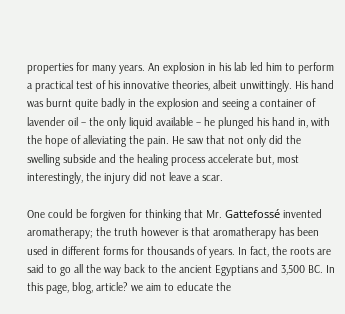properties for many years. An explosion in his lab led him to perform a practical test of his innovative theories, albeit unwittingly. His hand was burnt quite badly in the explosion and seeing a container of lavender oil – the only liquid available – he plunged his hand in, with the hope of alleviating the pain. He saw that not only did the swelling subside and the healing process accelerate but, most interestingly, the injury did not leave a scar.

One could be forgiven for thinking that Mr. Gattefossé invented aromatherapy; the truth however is that aromatherapy has been used in different forms for thousands of years. In fact, the roots are said to go all the way back to the ancient Egyptians and 3,500 BC. In this page, blog, article? we aim to educate the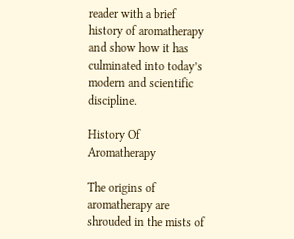reader with a brief history of aromatherapy and show how it has culminated into today’s modern and scientific discipline.

History Of Aromatherapy

The origins of aromatherapy are shrouded in the mists of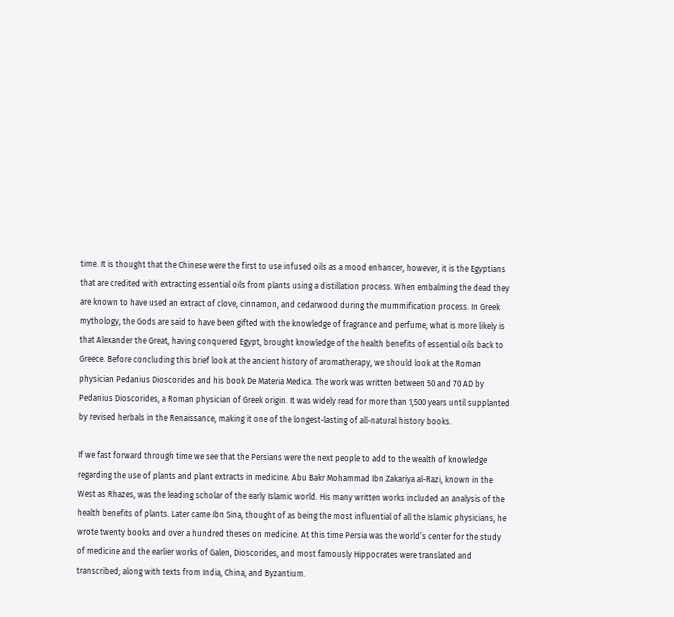time. It is thought that the Chinese were the first to use infused oils as a mood enhancer, however, it is the Egyptians that are credited with extracting essential oils from plants using a distillation process. When embalming the dead they are known to have used an extract of clove, cinnamon, and cedarwood during the mummification process. In Greek mythology, the Gods are said to have been gifted with the knowledge of fragrance and perfume; what is more likely is that Alexander the Great, having conquered Egypt, brought knowledge of the health benefits of essential oils back to Greece. Before concluding this brief look at the ancient history of aromatherapy, we should look at the Roman physician Pedanius Dioscorides and his book De Materia Medica. The work was written between 50 and 70 AD by Pedanius Dioscorides, a Roman physician of Greek origin. It was widely read for more than 1,500 years until supplanted by revised herbals in the Renaissance, making it one of the longest-lasting of all-natural history books.

If we fast forward through time we see that the Persians were the next people to add to the wealth of knowledge regarding the use of plants and plant extracts in medicine. Abu Bakr Mohammad Ibn Zakariya al-Razi, known in the West as Rhazes, was the leading scholar of the early Islamic world. His many written works included an analysis of the health benefits of plants. Later came Ibn Sina, thought of as being the most influential of all the Islamic physicians, he wrote twenty books and over a hundred theses on medicine. At this time Persia was the world’s center for the study of medicine and the earlier works of Galen, Dioscorides, and most famously Hippocrates were translated and transcribed; along with texts from India, China, and Byzantium.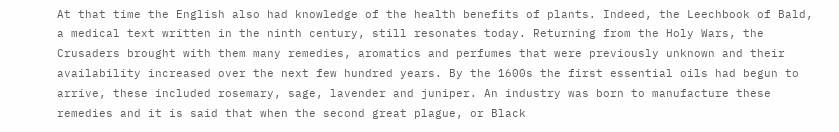At that time the English also had knowledge of the health benefits of plants. Indeed, the Leechbook of Bald, a medical text written in the ninth century, still resonates today. Returning from the Holy Wars, the Crusaders brought with them many remedies, aromatics and perfumes that were previously unknown and their availability increased over the next few hundred years. By the 1600s the first essential oils had begun to arrive, these included rosemary, sage, lavender and juniper. An industry was born to manufacture these remedies and it is said that when the second great plague, or Black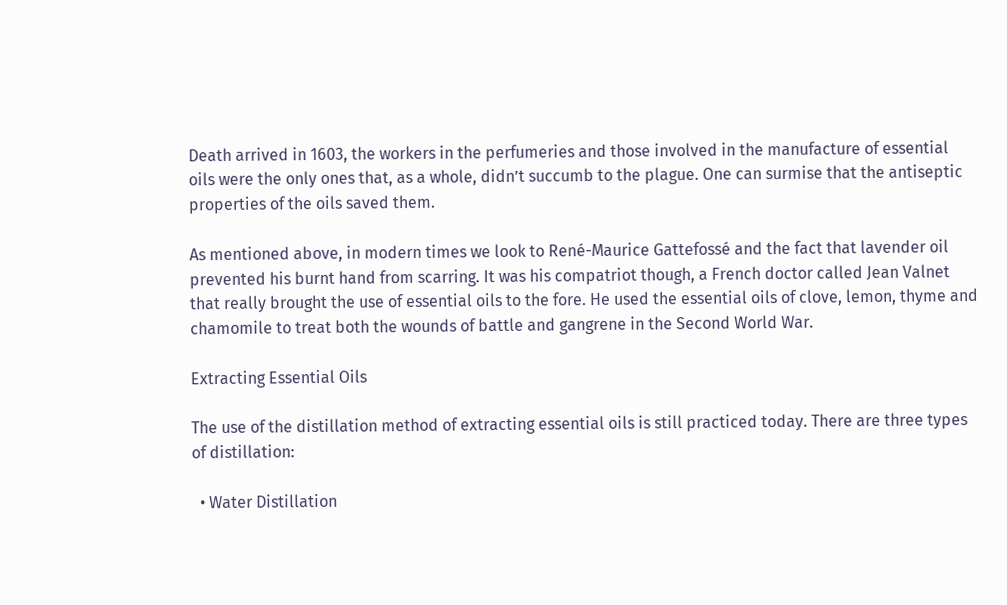Death arrived in 1603, the workers in the perfumeries and those involved in the manufacture of essential oils were the only ones that, as a whole, didn’t succumb to the plague. One can surmise that the antiseptic properties of the oils saved them.

As mentioned above, in modern times we look to René-Maurice Gattefossé and the fact that lavender oil prevented his burnt hand from scarring. It was his compatriot though, a French doctor called Jean Valnet that really brought the use of essential oils to the fore. He used the essential oils of clove, lemon, thyme and chamomile to treat both the wounds of battle and gangrene in the Second World War.

Extracting Essential Oils

The use of the distillation method of extracting essential oils is still practiced today. There are three types of distillation:

  • Water Distillation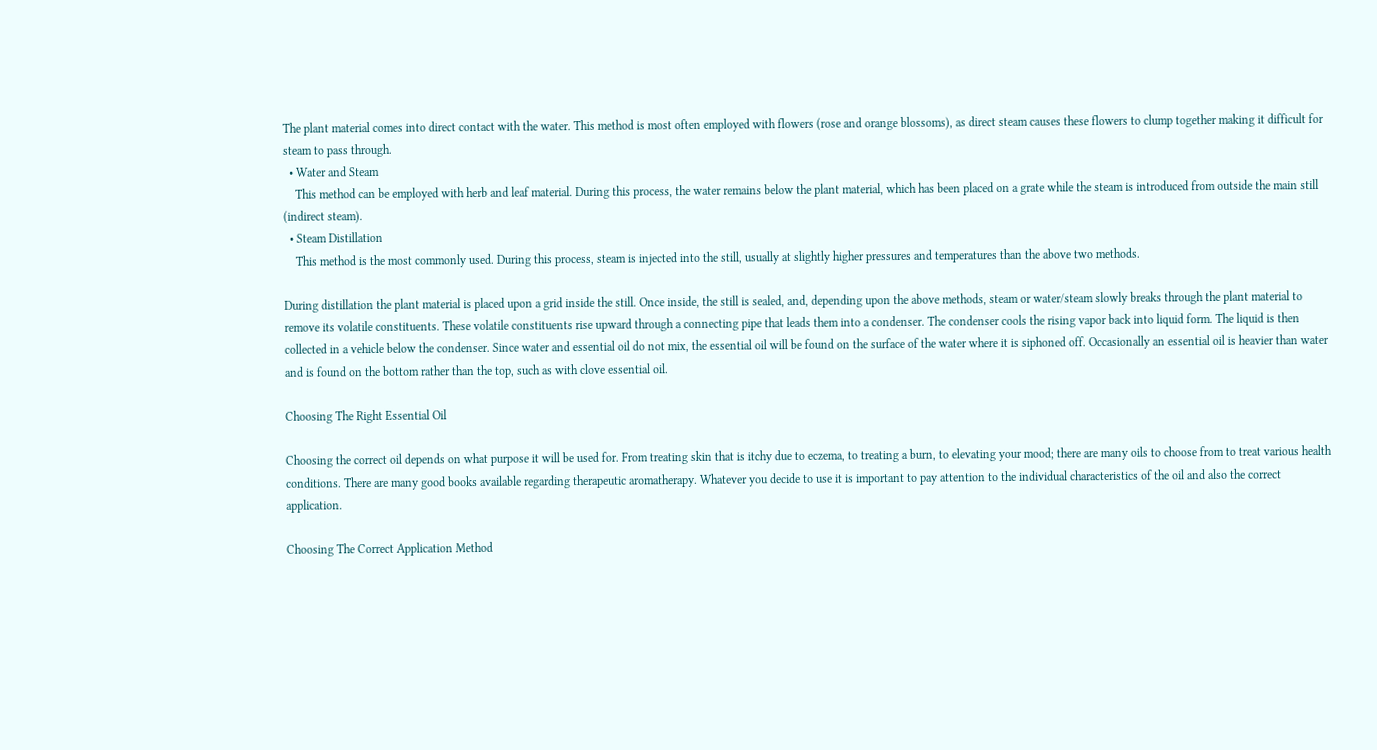The plant material comes into direct contact with the water. This method is most often employed with flowers (rose and orange blossoms), as direct steam causes these flowers to clump together making it difficult for steam to pass through.
  • Water and Steam
    This method can be employed with herb and leaf material. During this process, the water remains below the plant material, which has been placed on a grate while the steam is introduced from outside the main still (indirect steam).
  • Steam Distillation
    This method is the most commonly used. During this process, steam is injected into the still, usually at slightly higher pressures and temperatures than the above two methods.

During distillation the plant material is placed upon a grid inside the still. Once inside, the still is sealed, and, depending upon the above methods, steam or water/steam slowly breaks through the plant material to remove its volatile constituents. These volatile constituents rise upward through a connecting pipe that leads them into a condenser. The condenser cools the rising vapor back into liquid form. The liquid is then collected in a vehicle below the condenser. Since water and essential oil do not mix, the essential oil will be found on the surface of the water where it is siphoned off. Occasionally an essential oil is heavier than water and is found on the bottom rather than the top, such as with clove essential oil.

Choosing The Right Essential Oil

Choosing the correct oil depends on what purpose it will be used for. From treating skin that is itchy due to eczema, to treating a burn, to elevating your mood; there are many oils to choose from to treat various health conditions. There are many good books available regarding therapeutic aromatherapy. Whatever you decide to use it is important to pay attention to the individual characteristics of the oil and also the correct application.

Choosing The Correct Application Method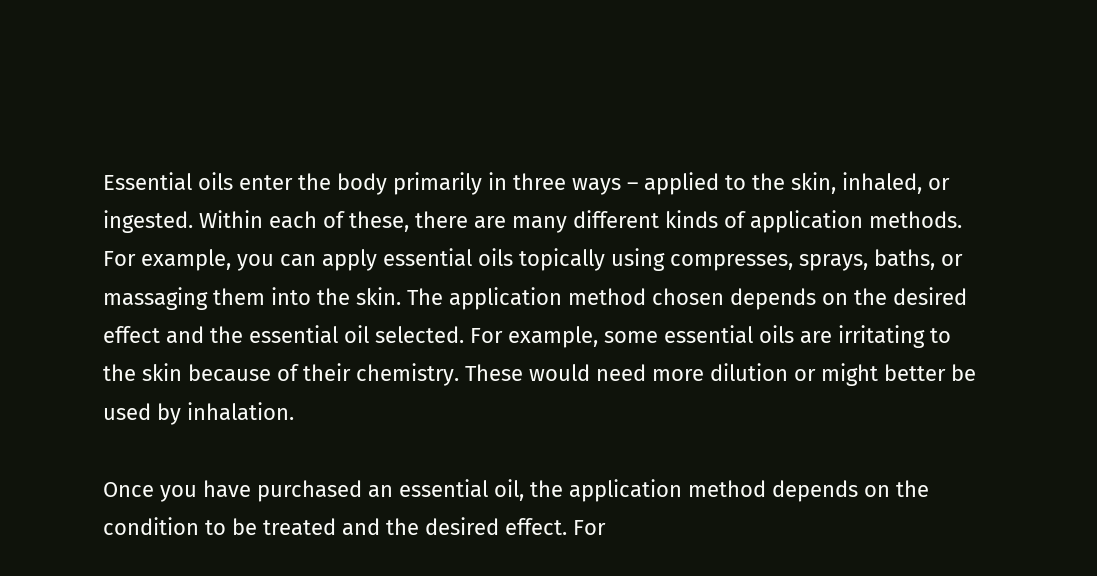Essential oils enter the body primarily in three ways – applied to the skin, inhaled, or ingested. Within each of these, there are many different kinds of application methods. For example, you can apply essential oils topically using compresses, sprays, baths, or massaging them into the skin. The application method chosen depends on the desired effect and the essential oil selected. For example, some essential oils are irritating to the skin because of their chemistry. These would need more dilution or might better be used by inhalation.

Once you have purchased an essential oil, the application method depends on the condition to be treated and the desired effect. For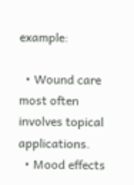example:

  • Wound care most often involves topical applications.
  • Mood effects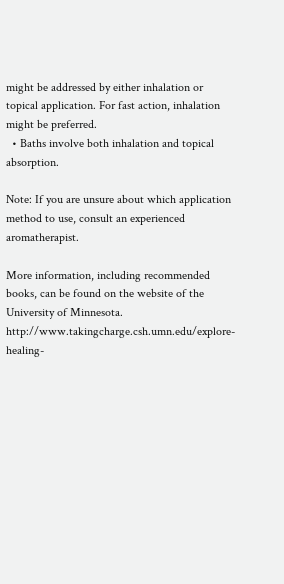might be addressed by either inhalation or topical application. For fast action, inhalation might be preferred.
  • Baths involve both inhalation and topical absorption.

Note: If you are unsure about which application method to use, consult an experienced aromatherapist.

More information, including recommended books, can be found on the website of the University of Minnesota. http://www.takingcharge.csh.umn.edu/explore-healing-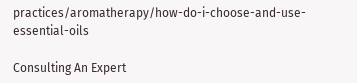practices/aromatherapy/how-do-i-choose-and-use-essential-oils

Consulting An Expert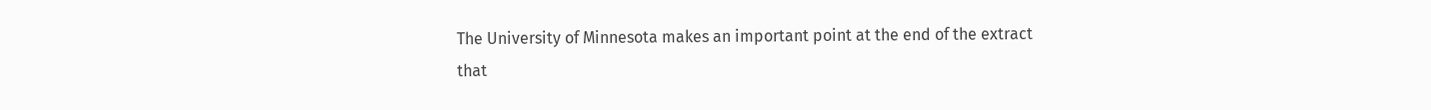The University of Minnesota makes an important point at the end of the extract that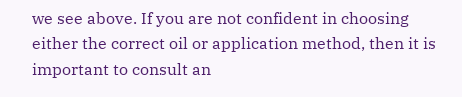we see above. If you are not confident in choosing either the correct oil or application method, then it is important to consult an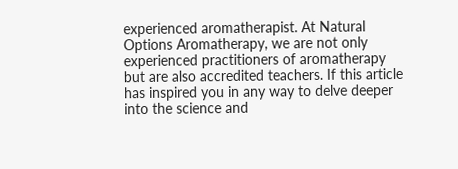experienced aromatherapist. At Natural Options Aromatherapy, we are not only experienced practitioners of aromatherapy but are also accredited teachers. If this article has inspired you in any way to delve deeper into the science and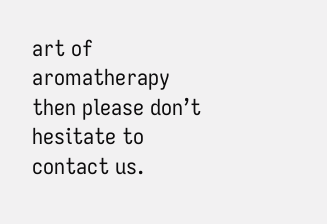art of aromatherapy then please don’t hesitate to contact us.